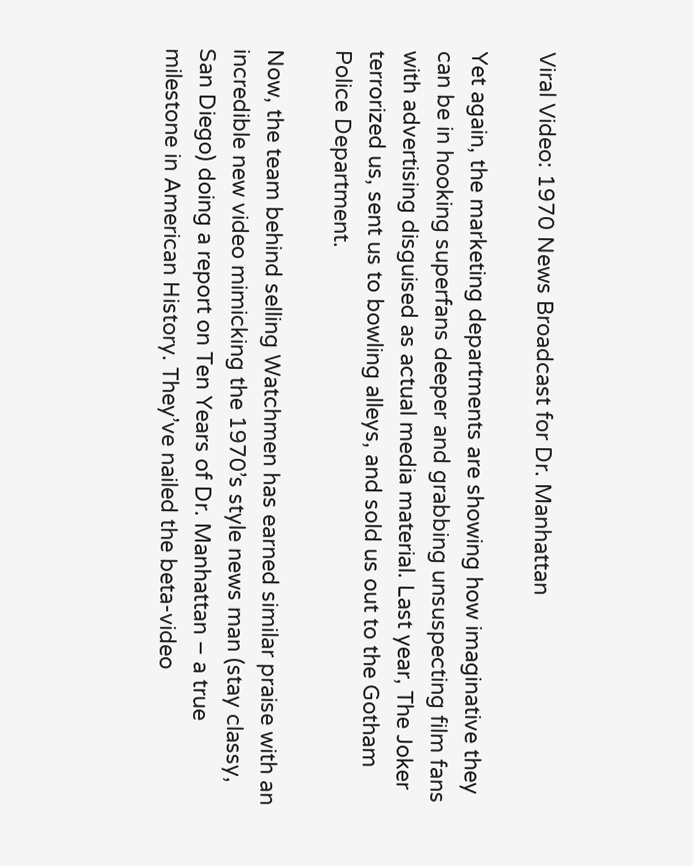Viral Video: 1970 News Broadcast for Dr. Manhattan

Yet again, the marketing departments are showing how imaginative they can be in hooking superfans deeper and grabbing unsuspecting film fans with advertising disguised as actual media material. Last year, The Joker terrorized us, sent us to bowling alleys, and sold us out to the Gotham Police Department.

Now, the team behind selling Watchmen has earned similar praise with an incredible new video mimicking the 1970’s style news man (stay classy, San Diego) doing a report on Ten Years of Dr. Manhattan – a true milestone in American History. They’ve nailed the beta-video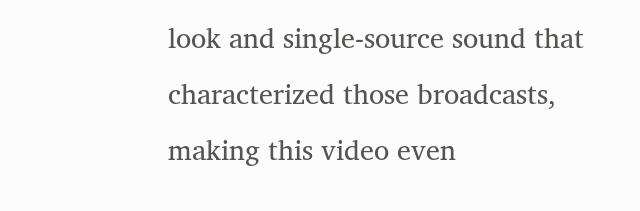look and single-source sound that characterized those broadcasts, making this video even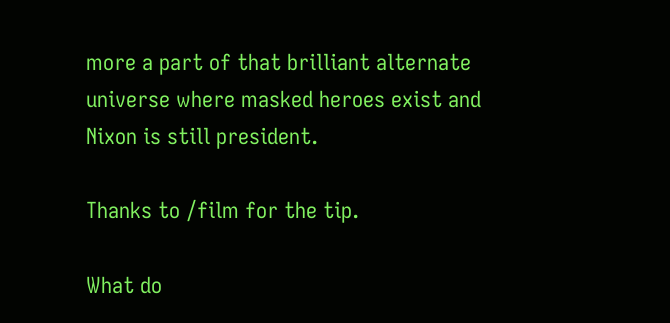more a part of that brilliant alternate universe where masked heroes exist and Nixon is still president.

Thanks to /film for the tip.

What do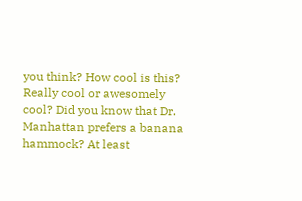you think? How cool is this? Really cool or awesomely cool? Did you know that Dr. Manhattan prefers a banana hammock? At least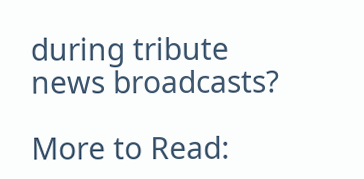during tribute news broadcasts?

More to Read: